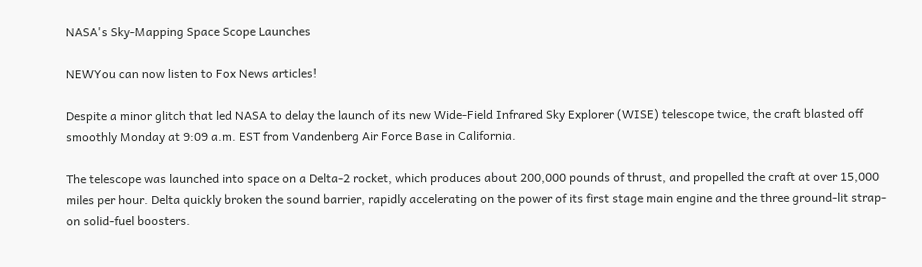NASA's Sky-Mapping Space Scope Launches

NEWYou can now listen to Fox News articles!

Despite a minor glitch that led NASA to delay the launch of its new Wide-Field Infrared Sky Explorer (WISE) telescope twice, the craft blasted off smoothly Monday at 9:09 a.m. EST from Vandenberg Air Force Base in California.

The telescope was launched into space on a Delta-2 rocket, which produces about 200,000 pounds of thrust, and propelled the craft at over 15,000 miles per hour. Delta quickly broken the sound barrier, rapidly accelerating on the power of its first stage main engine and the three ground-lit strap-on solid-fuel boosters.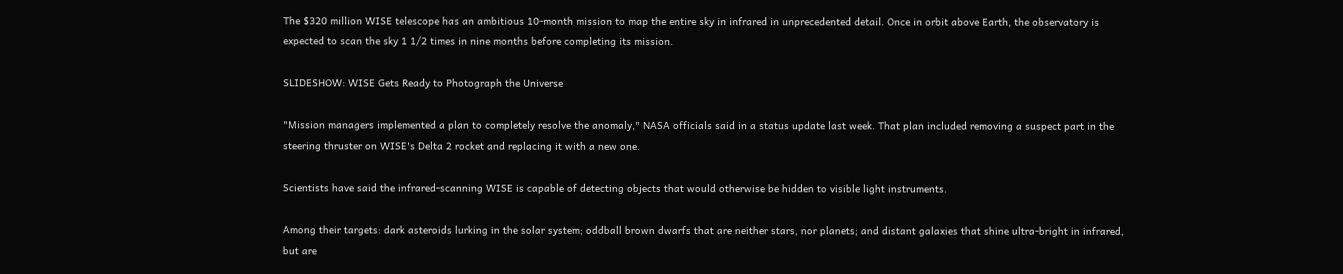The $320 million WISE telescope has an ambitious 10-month mission to map the entire sky in infrared in unprecedented detail. Once in orbit above Earth, the observatory is expected to scan the sky 1 1/2 times in nine months before completing its mission.

SLIDESHOW: WISE Gets Ready to Photograph the Universe

"Mission managers implemented a plan to completely resolve the anomaly," NASA officials said in a status update last week. That plan included removing a suspect part in the steering thruster on WISE's Delta 2 rocket and replacing it with a new one.

Scientists have said the infrared-scanning WISE is capable of detecting objects that would otherwise be hidden to visible light instruments.

Among their targets: dark asteroids lurking in the solar system; oddball brown dwarfs that are neither stars, nor planets; and distant galaxies that shine ultra-bright in infrared, but are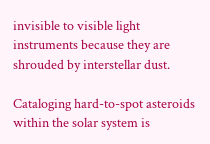invisible to visible light instruments because they are shrouded by interstellar dust.

Cataloging hard-to-spot asteroids within the solar system is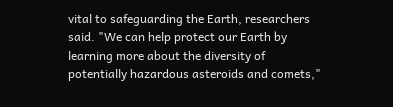vital to safeguarding the Earth, researchers said. "We can help protect our Earth by learning more about the diversity of potentially hazardous asteroids and comets,"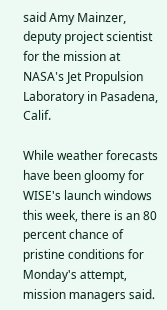said Amy Mainzer, deputy project scientist for the mission at NASA's Jet Propulsion Laboratory in Pasadena, Calif.

While weather forecasts have been gloomy for WISE's launch windows this week, there is an 80 percent chance of pristine conditions for Monday's attempt, mission managers said.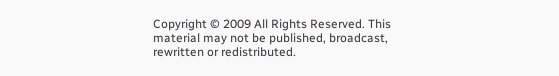Copyright © 2009 All Rights Reserved. This material may not be published, broadcast, rewritten or redistributed.